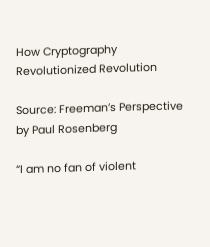How Cryptography Revolutionized Revolution

Source: Freeman’s Perspective
by Paul Rosenberg

“I am no fan of violent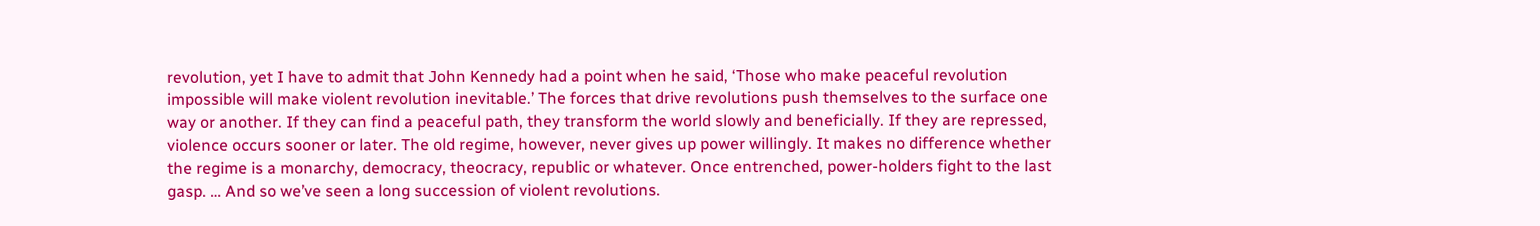revolution, yet I have to admit that John Kennedy had a point when he said, ‘Those who make peaceful revolution impossible will make violent revolution inevitable.’ The forces that drive revolutions push themselves to the surface one way or another. If they can find a peaceful path, they transform the world slowly and beneficially. If they are repressed, violence occurs sooner or later. The old regime, however, never gives up power willingly. It makes no difference whether the regime is a monarchy, democracy, theocracy, republic or whatever. Once entrenched, power-holders fight to the last gasp. … And so we’ve seen a long succession of violent revolutions.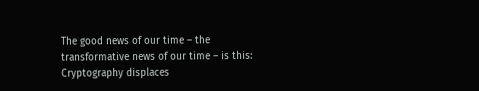The good news of our time – the transformative news of our time – is this: Cryptography displaces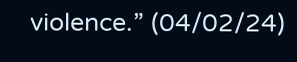violence.” (04/02/24)